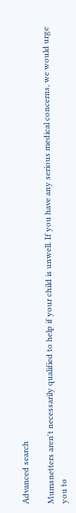Advanced search

Mumsnetters aren't necessarily qualified to help if your child is unwell. If you have any serious medical concerns, we would urge you to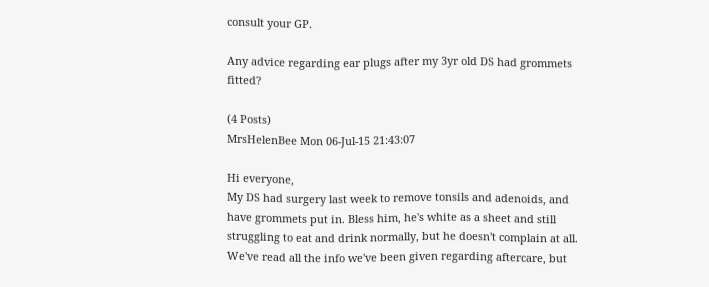consult your GP.

Any advice regarding ear plugs after my 3yr old DS had grommets fitted?

(4 Posts)
MrsHelenBee Mon 06-Jul-15 21:43:07

Hi everyone,
My DS had surgery last week to remove tonsils and adenoids, and have grommets put in. Bless him, he's white as a sheet and still struggling to eat and drink normally, but he doesn't complain at all.
We've read all the info we've been given regarding aftercare, but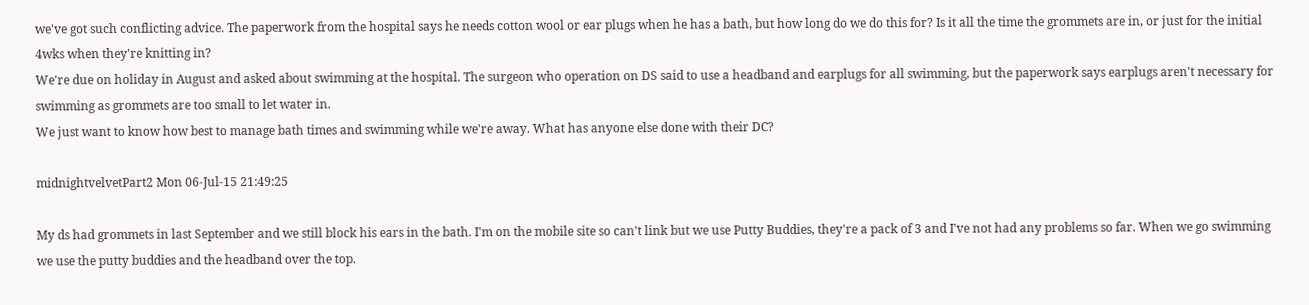we've got such conflicting advice. The paperwork from the hospital says he needs cotton wool or ear plugs when he has a bath, but how long do we do this for? Is it all the time the grommets are in, or just for the initial 4wks when they're knitting in?
We're due on holiday in August and asked about swimming at the hospital. The surgeon who operation on DS said to use a headband and earplugs for all swimming, but the paperwork says earplugs aren't necessary for swimming as grommets are too small to let water in.
We just want to know how best to manage bath times and swimming while we're away. What has anyone else done with their DC?

midnightvelvetPart2 Mon 06-Jul-15 21:49:25

My ds had grommets in last September and we still block his ears in the bath. I'm on the mobile site so can't link but we use Putty Buddies, they're a pack of 3 and I've not had any problems so far. When we go swimming we use the putty buddies and the headband over the top.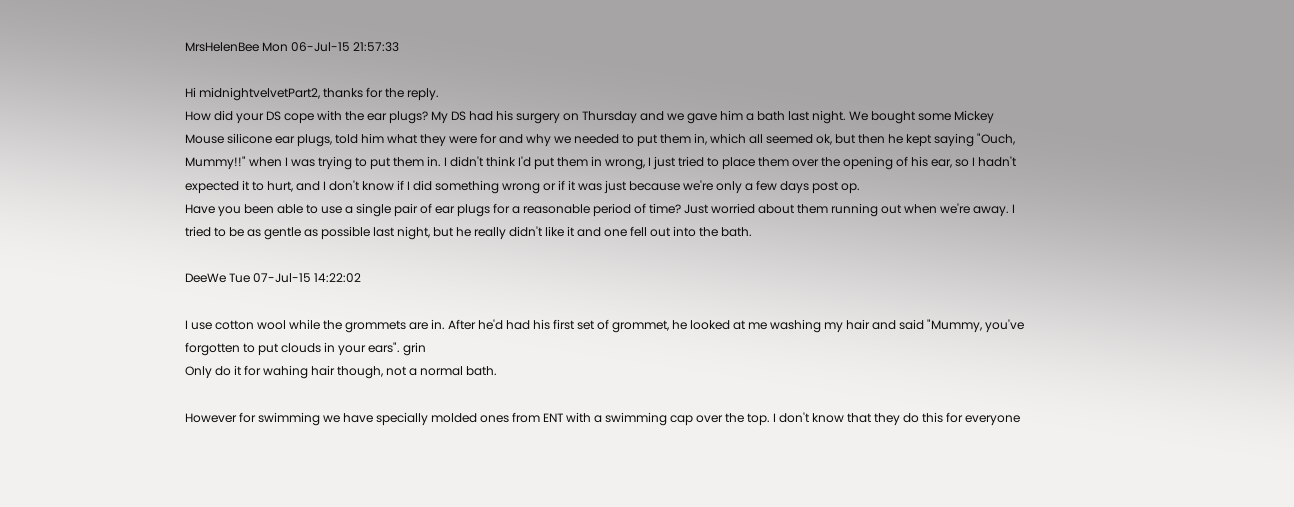MrsHelenBee Mon 06-Jul-15 21:57:33

Hi midnightvelvetPart2, thanks for the reply.
How did your DS cope with the ear plugs? My DS had his surgery on Thursday and we gave him a bath last night. We bought some Mickey Mouse silicone ear plugs, told him what they were for and why we needed to put them in, which all seemed ok, but then he kept saying "Ouch, Mummy!!" when I was trying to put them in. I didn't think I'd put them in wrong, I just tried to place them over the opening of his ear, so I hadn't expected it to hurt, and I don't know if I did something wrong or if it was just because we're only a few days post op.
Have you been able to use a single pair of ear plugs for a reasonable period of time? Just worried about them running out when we're away. I tried to be as gentle as possible last night, but he really didn't like it and one fell out into the bath.

DeeWe Tue 07-Jul-15 14:22:02

I use cotton wool while the grommets are in. After he'd had his first set of grommet, he looked at me washing my hair and said "Mummy, you've forgotten to put clouds in your ears". grin
Only do it for wahing hair though, not a normal bath.

However for swimming we have specially molded ones from ENT with a swimming cap over the top. I don't know that they do this for everyone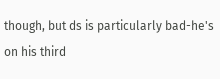though, but ds is particularly bad-he's on his third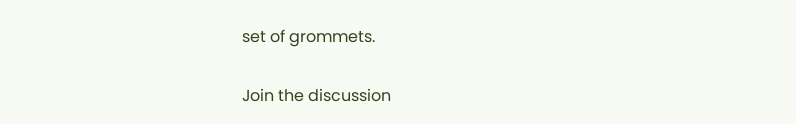set of grommets.

Join the discussion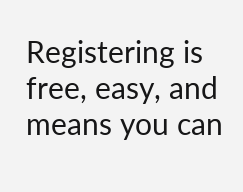Registering is free, easy, and means you can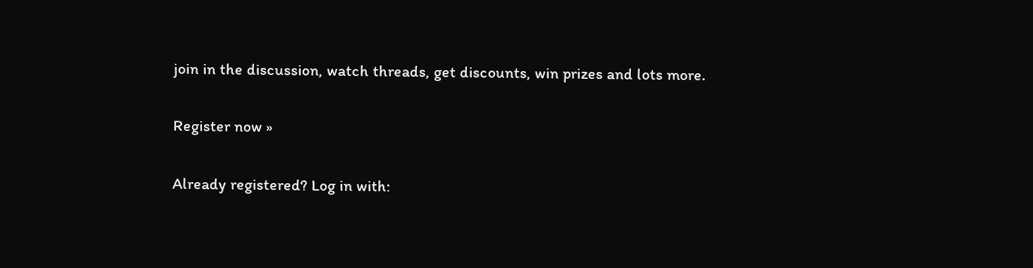join in the discussion, watch threads, get discounts, win prizes and lots more.

Register now »

Already registered? Log in with: